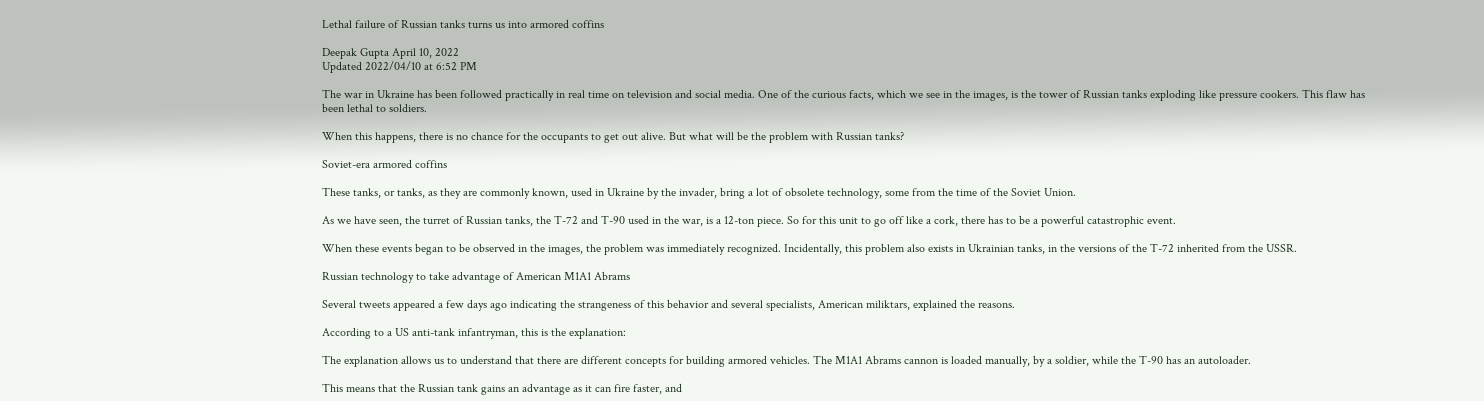Lethal failure of Russian tanks turns us into armored coffins

Deepak Gupta April 10, 2022
Updated 2022/04/10 at 6:52 PM

The war in Ukraine has been followed practically in real time on television and social media. One of the curious facts, which we see in the images, is the tower of Russian tanks exploding like pressure cookers. This flaw has been lethal to soldiers.

When this happens, there is no chance for the occupants to get out alive. But what will be the problem with Russian tanks?

Soviet-era armored coffins

These tanks, or tanks, as they are commonly known, used in Ukraine by the invader, bring a lot of obsolete technology, some from the time of the Soviet Union.

As we have seen, the turret of Russian tanks, the T-72 and T-90 used in the war, is a 12-ton piece. So for this unit to go off like a cork, there has to be a powerful catastrophic event.

When these events began to be observed in the images, the problem was immediately recognized. Incidentally, this problem also exists in Ukrainian tanks, in the versions of the T-72 inherited from the USSR.

Russian technology to take advantage of American M1A1 Abrams

Several tweets appeared a few days ago indicating the strangeness of this behavior and several specialists, American miliktars, explained the reasons.

According to a US anti-tank infantryman, this is the explanation:

The explanation allows us to understand that there are different concepts for building armored vehicles. The M1A1 Abrams cannon is loaded manually, by a soldier, while the T-90 has an autoloader.

This means that the Russian tank gains an advantage as it can fire faster, and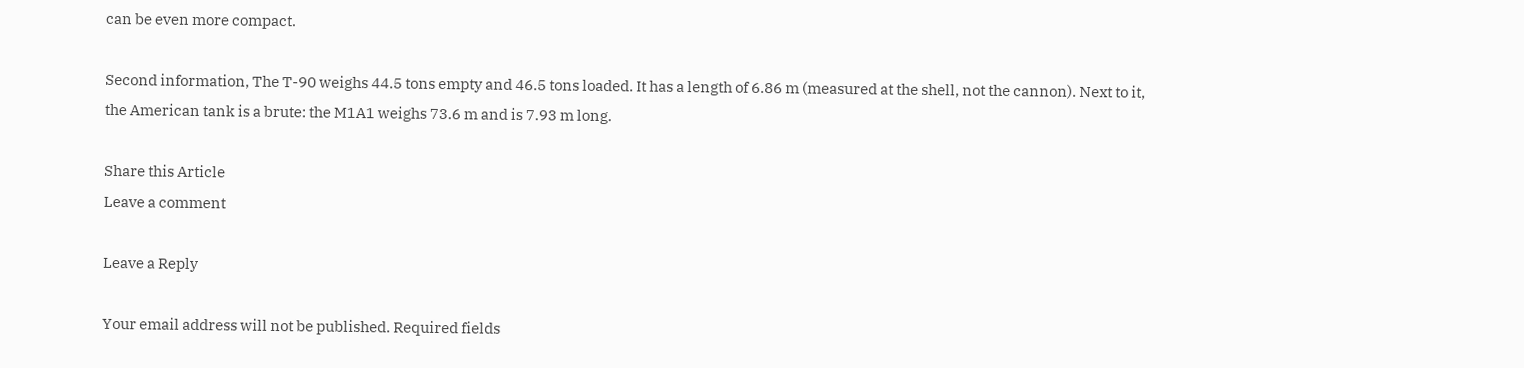can be even more compact.

Second information, The T-90 weighs 44.5 tons empty and 46.5 tons loaded. It has a length of 6.86 m (measured at the shell, not the cannon). Next to it, the American tank is a brute: the M1A1 weighs 73.6 m and is 7.93 m long.

Share this Article
Leave a comment

Leave a Reply

Your email address will not be published. Required fields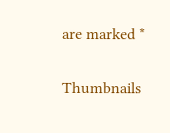are marked *

Thumbnails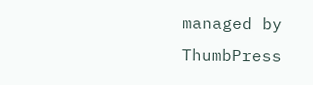managed by ThumbPress